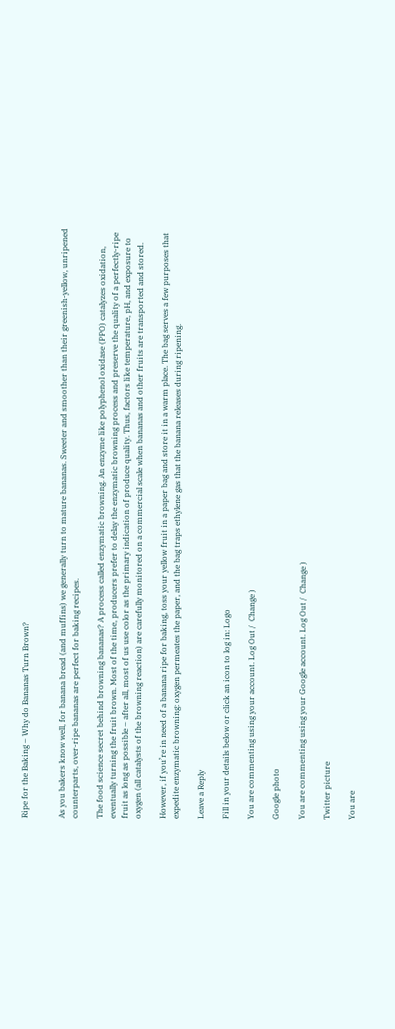Ripe for the Baking – Why do Bananas Turn Brown?


As you bakers know well, for banana bread (and muffins) we generally turn to mature bananas. Sweeter and smoother than their greenish-yellow, unripened counterparts, over-ripe bananas are perfect for baking recipes.

The food science secret behind browning bananas? A process called enzymatic browning. An enzyme like polyphenol oxidase (PPO) catalyzes oxidation, eventually turning the fruit brown. Most of the time, producers prefer to delay the enzymatic browning process and preserve the quality of a perfectly-ripe fruit as long as possible – after all, most of us use color as the primary indication of produce quality. Thus, factors like temperature, pH, and exposure to oxygen (all catalysts of the browning reaction) are carefully monitored on a commercial scale when bananas and other fruits are transported and stored.

However, if you’re in need of a banana ripe for baking, toss your yellow fruit in a paper bag and store it in a warm place. The bag serves a few purposes that expedite enzymatic browning: oxygen permeates the paper, and the bag traps ethylene gas that the banana releases during ripening.

Leave a Reply

Fill in your details below or click an icon to log in: Logo

You are commenting using your account. Log Out /  Change )

Google photo

You are commenting using your Google account. Log Out /  Change )

Twitter picture

You are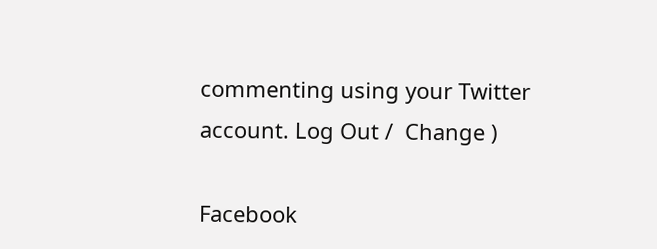commenting using your Twitter account. Log Out /  Change )

Facebook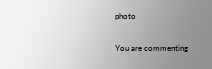photo

You are commenting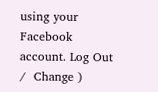using your Facebook account. Log Out /  Change )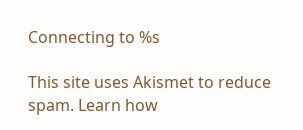Connecting to %s

This site uses Akismet to reduce spam. Learn how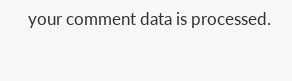your comment data is processed.